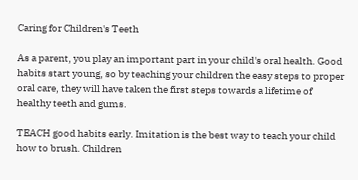Caring for Children's Teeth

As a parent, you play an important part in your child's oral health. Good habits start young, so by teaching your children the easy steps to proper oral care, they will have taken the first steps towards a lifetime of healthy teeth and gums.

TEACH good habits early. Imitation is the best way to teach your child how to brush. Children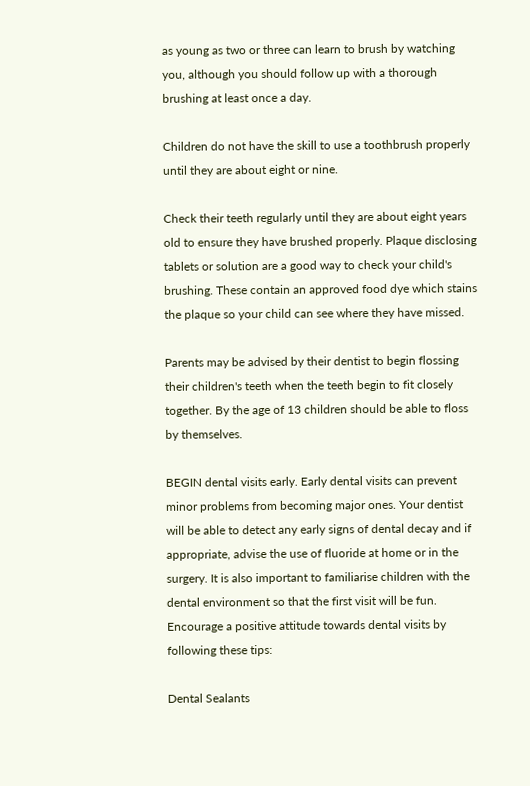as young as two or three can learn to brush by watching you, although you should follow up with a thorough brushing at least once a day.

Children do not have the skill to use a toothbrush properly until they are about eight or nine.

Check their teeth regularly until they are about eight years old to ensure they have brushed properly. Plaque disclosing tablets or solution are a good way to check your child's brushing. These contain an approved food dye which stains the plaque so your child can see where they have missed.

Parents may be advised by their dentist to begin flossing their children's teeth when the teeth begin to fit closely together. By the age of 13 children should be able to floss by themselves.

BEGIN dental visits early. Early dental visits can prevent minor problems from becoming major ones. Your dentist will be able to detect any early signs of dental decay and if appropriate, advise the use of fluoride at home or in the surgery. It is also important to familiarise children with the dental environment so that the first visit will be fun. Encourage a positive attitude towards dental visits by following these tips:

Dental Sealants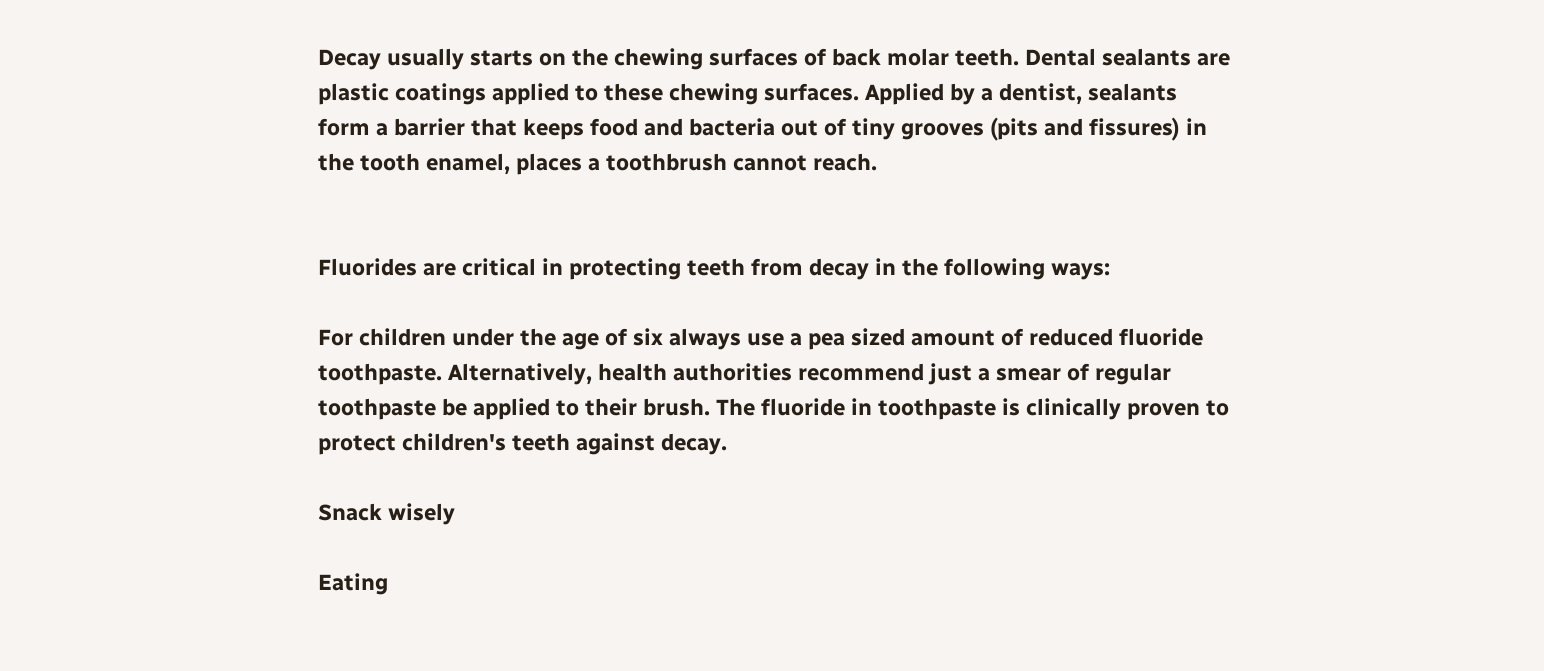Decay usually starts on the chewing surfaces of back molar teeth. Dental sealants are plastic coatings applied to these chewing surfaces. Applied by a dentist, sealants form a barrier that keeps food and bacteria out of tiny grooves (pits and fissures) in the tooth enamel, places a toothbrush cannot reach.


Fluorides are critical in protecting teeth from decay in the following ways:

For children under the age of six always use a pea sized amount of reduced fluoride toothpaste. Alternatively, health authorities recommend just a smear of regular toothpaste be applied to their brush. The fluoride in toothpaste is clinically proven to protect children's teeth against decay.

Snack wisely

Eating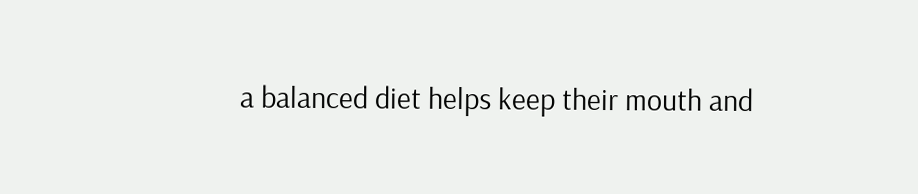a balanced diet helps keep their mouth and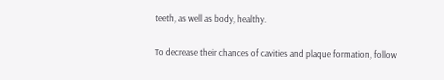teeth, as well as body, healthy.

To decrease their chances of cavities and plaque formation, follow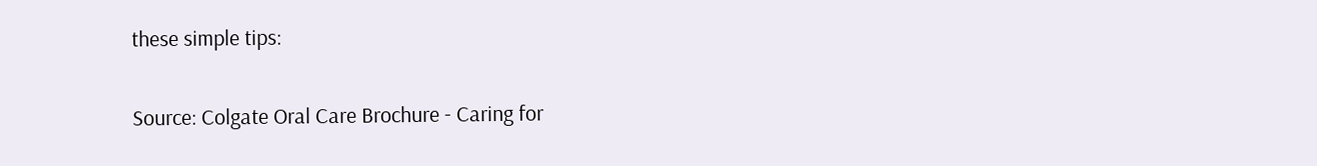these simple tips:

Source: Colgate Oral Care Brochure - Caring for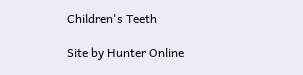Children's Teeth

Site by Hunter Online